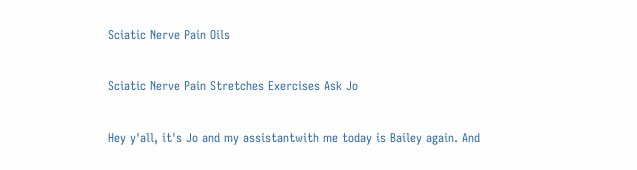Sciatic Nerve Pain Oils

Sciatic Nerve Pain Stretches Exercises Ask Jo

Hey y'all, it's Jo and my assistantwith me today is Bailey again. And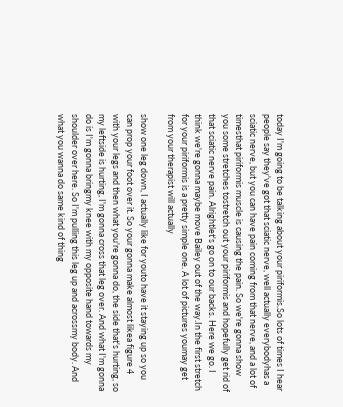today I'm going to be talking about your piriformis.So lots of times I hear people say they've got that sciatic nerve, well actually everybodyhas a sciatic nerve, but you can have pain coming from that nerve, and a lot of timesthat piriformis muscle is causing the pain. So we're gonna show you some stretches tostretch out your piriformis and hopefully get rid of that sciatic nerve pain. Alrightlet's go on to our backs. Here we go. I think we're gonna maybe move Bailey out of the way.In the first stretch for your piriformis is a pretty simple one. A lot of pictures youmay get from your therapist will actually

show one leg down, I actually like for youto have it staying up so you can prop your foot over it. So your gonna make almost likea figure 4 with your legs and then what you're gonna do, the side that's hurting, so my leftside is hurting, I'm gonna cross that leg over. And what I'm gonna do is I'm gonna bringmy knee with my opposite hand towards my shoulder over here. So I'm pulling this leg up and acrossmy body. And what you wanna do same kind of thing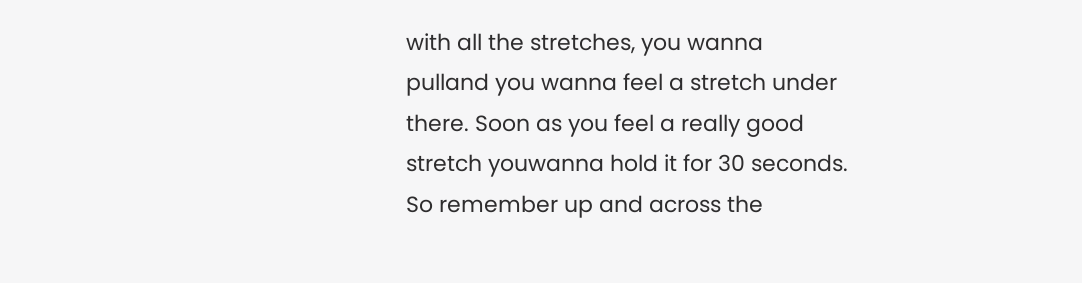with all the stretches, you wanna pulland you wanna feel a stretch under there. Soon as you feel a really good stretch youwanna hold it for 30 seconds. So remember up and across the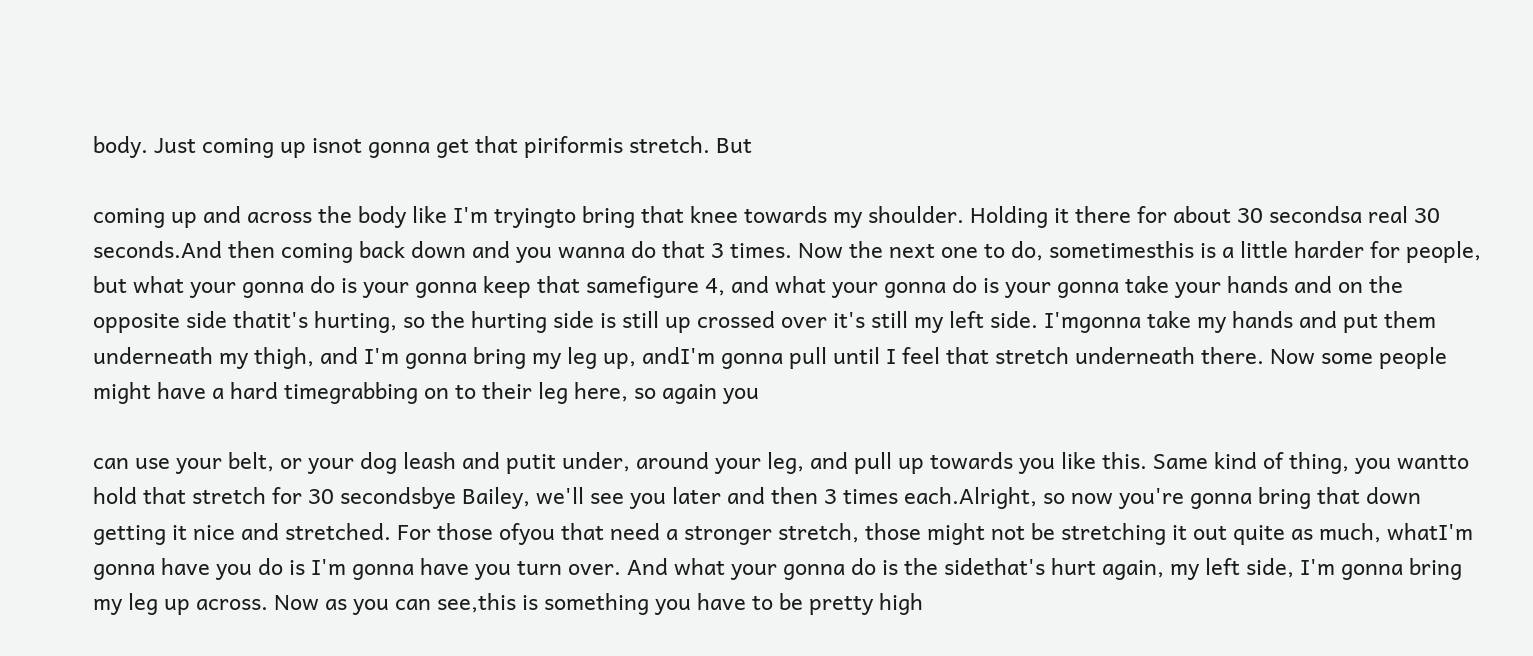body. Just coming up isnot gonna get that piriformis stretch. But

coming up and across the body like I'm tryingto bring that knee towards my shoulder. Holding it there for about 30 secondsa real 30 seconds.And then coming back down and you wanna do that 3 times. Now the next one to do, sometimesthis is a little harder for people, but what your gonna do is your gonna keep that samefigure 4, and what your gonna do is your gonna take your hands and on the opposite side thatit's hurting, so the hurting side is still up crossed over it's still my left side. I'mgonna take my hands and put them underneath my thigh, and I'm gonna bring my leg up, andI'm gonna pull until I feel that stretch underneath there. Now some people might have a hard timegrabbing on to their leg here, so again you

can use your belt, or your dog leash and putit under, around your leg, and pull up towards you like this. Same kind of thing, you wantto hold that stretch for 30 secondsbye Bailey, we'll see you later and then 3 times each.Alright, so now you're gonna bring that down getting it nice and stretched. For those ofyou that need a stronger stretch, those might not be stretching it out quite as much, whatI'm gonna have you do is I'm gonna have you turn over. And what your gonna do is the sidethat's hurt again, my left side, I'm gonna bring my leg up across. Now as you can see,this is something you have to be pretty high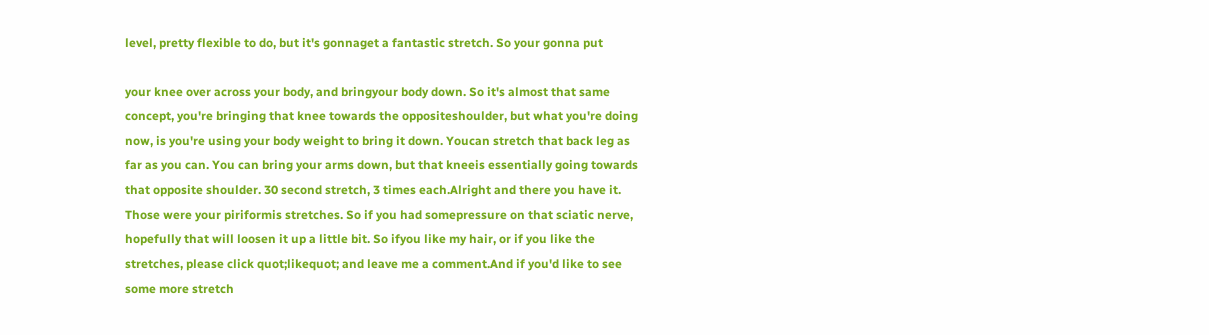level, pretty flexible to do, but it's gonnaget a fantastic stretch. So your gonna put

your knee over across your body, and bringyour body down. So it's almost that same concept, you're bringing that knee towards the oppositeshoulder, but what you're doing now, is you're using your body weight to bring it down. Youcan stretch that back leg as far as you can. You can bring your arms down, but that kneeis essentially going towards that opposite shoulder. 30 second stretch, 3 times each.Alright and there you have it. Those were your piriformis stretches. So if you had somepressure on that sciatic nerve, hopefully that will loosen it up a little bit. So ifyou like my hair, or if you like the stretches, please click quot;likequot; and leave me a comment.And if you'd like to see some more stretch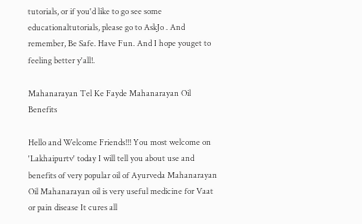tutorials, or if you'd like to go see some educationaltutorials, please go to AskJo . And remember, Be Safe. Have Fun. And I hope youget to feeling better y'all!.

Mahanarayan Tel Ke Fayde Mahanarayan Oil Benefits

Hello and Welcome Friends!!! You most welcome on 'Lakhaipurtv' today I will tell you about use and benefits of very popular oil of Ayurveda Mahanarayan Oil Mahanarayan oil is very useful medicine for Vaat or pain disease It cures all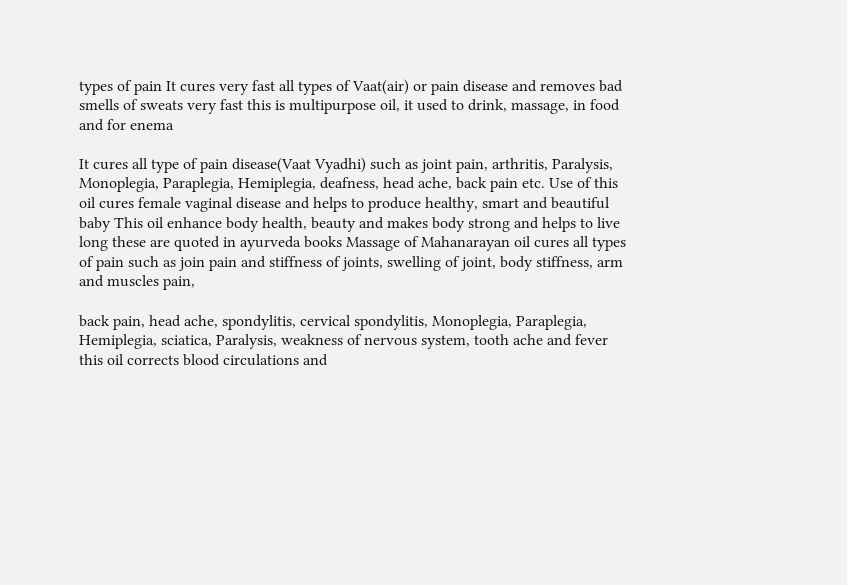types of pain It cures very fast all types of Vaat(air) or pain disease and removes bad smells of sweats very fast this is multipurpose oil, it used to drink, massage, in food and for enema

It cures all type of pain disease(Vaat Vyadhi) such as joint pain, arthritis, Paralysis, Monoplegia, Paraplegia, Hemiplegia, deafness, head ache, back pain etc. Use of this oil cures female vaginal disease and helps to produce healthy, smart and beautiful baby This oil enhance body health, beauty and makes body strong and helps to live long these are quoted in ayurveda books Massage of Mahanarayan oil cures all types of pain such as join pain and stiffness of joints, swelling of joint, body stiffness, arm and muscles pain,

back pain, head ache, spondylitis, cervical spondylitis, Monoplegia, Paraplegia, Hemiplegia, sciatica, Paralysis, weakness of nervous system, tooth ache and fever this oil corrects blood circulations and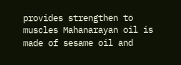provides strengthen to muscles Mahanarayan oil is made of sesame oil and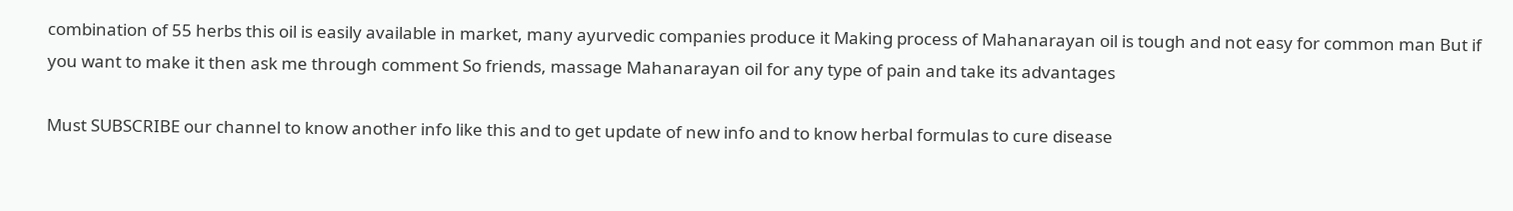combination of 55 herbs this oil is easily available in market, many ayurvedic companies produce it Making process of Mahanarayan oil is tough and not easy for common man But if you want to make it then ask me through comment So friends, massage Mahanarayan oil for any type of pain and take its advantages

Must SUBSCRIBE our channel to know another info like this and to get update of new info and to know herbal formulas to cure disease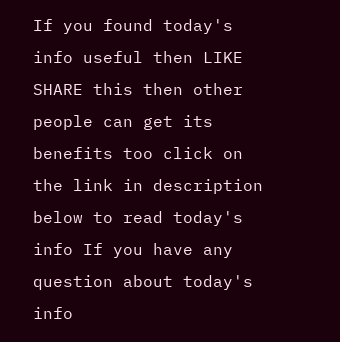If you found today's info useful then LIKE SHARE this then other people can get its benefits too click on the link in description below to read today's info If you have any question about today's info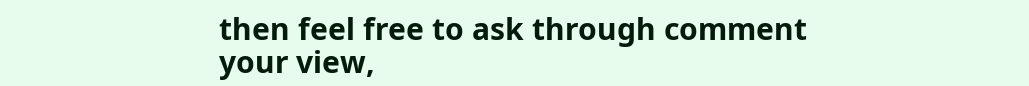then feel free to ask through comment your view,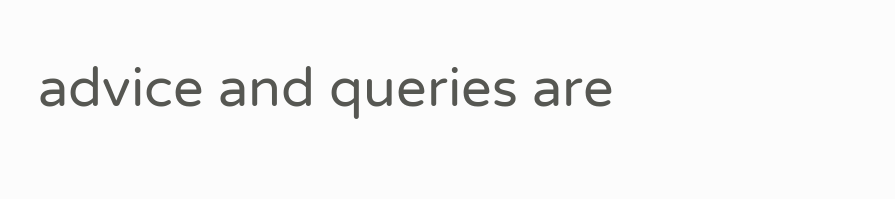advice and queries are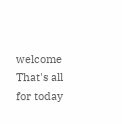welcome That's all for today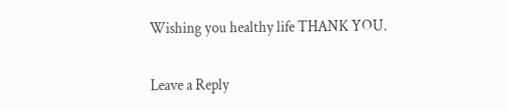Wishing you healthy life THANK YOU.

Leave a Reply